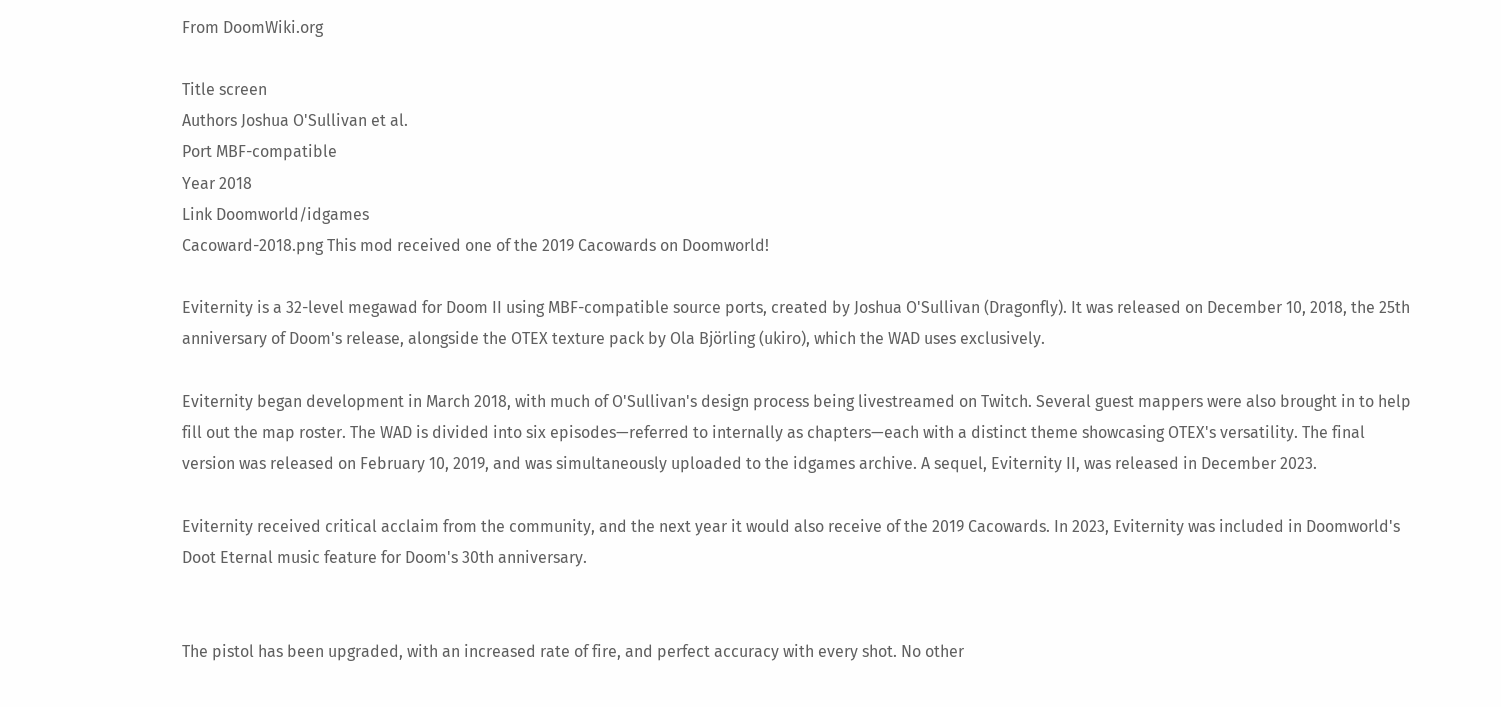From DoomWiki.org

Title screen
Authors Joshua O'Sullivan et al.
Port MBF-compatible
Year 2018
Link Doomworld/idgames
Cacoward-2018.png This mod received one of the 2019 Cacowards on Doomworld!

Eviternity is a 32-level megawad for Doom II using MBF-compatible source ports, created by Joshua O'Sullivan (Dragonfly). It was released on December 10, 2018, the 25th anniversary of Doom's release, alongside the OTEX texture pack by Ola Björling (ukiro), which the WAD uses exclusively.

Eviternity began development in March 2018, with much of O'Sullivan's design process being livestreamed on Twitch. Several guest mappers were also brought in to help fill out the map roster. The WAD is divided into six episodes—referred to internally as chapters—each with a distinct theme showcasing OTEX's versatility. The final version was released on February 10, 2019, and was simultaneously uploaded to the idgames archive. A sequel, Eviternity II, was released in December 2023.

Eviternity received critical acclaim from the community, and the next year it would also receive of the 2019 Cacowards. In 2023, Eviternity was included in Doomworld's Doot Eternal music feature for Doom's 30th anniversary.


The pistol has been upgraded, with an increased rate of fire, and perfect accuracy with every shot. No other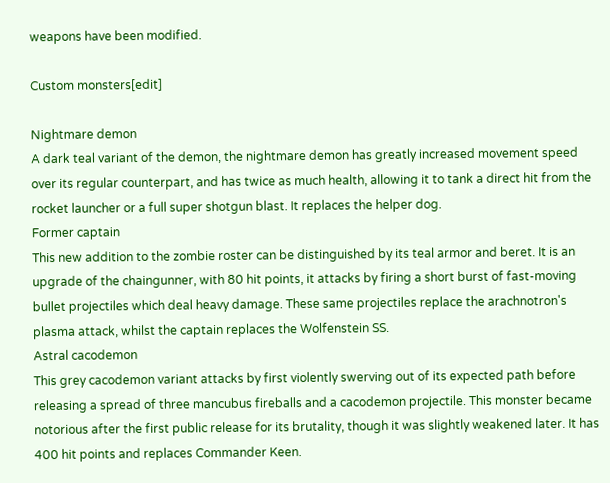weapons have been modified.

Custom monsters[edit]

Nightmare demon
A dark teal variant of the demon, the nightmare demon has greatly increased movement speed over its regular counterpart, and has twice as much health, allowing it to tank a direct hit from the rocket launcher or a full super shotgun blast. It replaces the helper dog.
Former captain
This new addition to the zombie roster can be distinguished by its teal armor and beret. It is an upgrade of the chaingunner, with 80 hit points, it attacks by firing a short burst of fast-moving bullet projectiles which deal heavy damage. These same projectiles replace the arachnotron's plasma attack, whilst the captain replaces the Wolfenstein SS.
Astral cacodemon
This grey cacodemon variant attacks by first violently swerving out of its expected path before releasing a spread of three mancubus fireballs and a cacodemon projectile. This monster became notorious after the first public release for its brutality, though it was slightly weakened later. It has 400 hit points and replaces Commander Keen.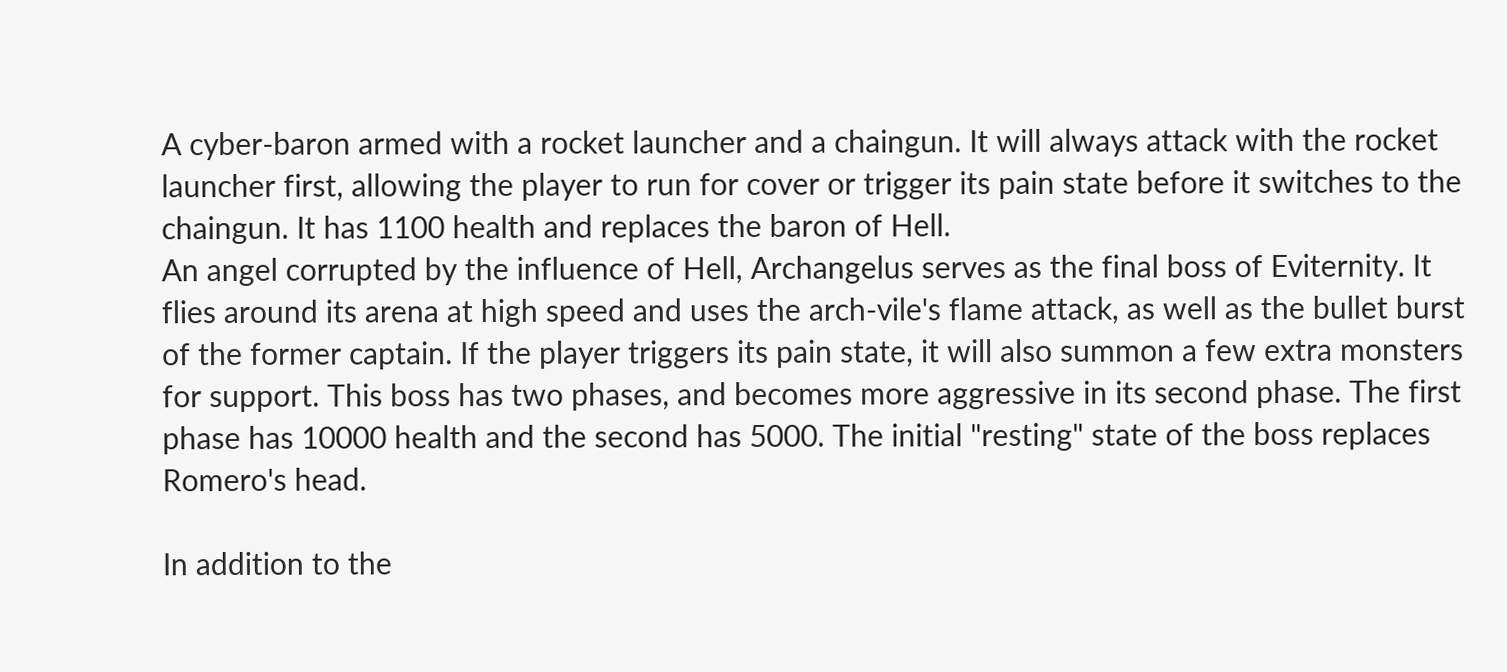A cyber-baron armed with a rocket launcher and a chaingun. It will always attack with the rocket launcher first, allowing the player to run for cover or trigger its pain state before it switches to the chaingun. It has 1100 health and replaces the baron of Hell.
An angel corrupted by the influence of Hell, Archangelus serves as the final boss of Eviternity. It flies around its arena at high speed and uses the arch-vile's flame attack, as well as the bullet burst of the former captain. If the player triggers its pain state, it will also summon a few extra monsters for support. This boss has two phases, and becomes more aggressive in its second phase. The first phase has 10000 health and the second has 5000. The initial "resting" state of the boss replaces Romero's head.

In addition to the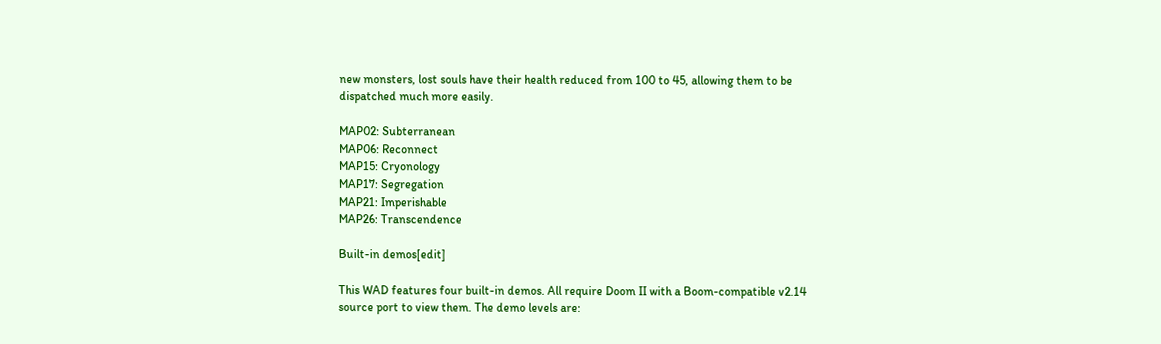new monsters, lost souls have their health reduced from 100 to 45, allowing them to be dispatched much more easily.

MAP02: Subterranean
MAP06: Reconnect
MAP15: Cryonology
MAP17: Segregation
MAP21: Imperishable
MAP26: Transcendence

Built-in demos[edit]

This WAD features four built-in demos. All require Doom II with a Boom-compatible v2.14 source port to view them. The demo levels are: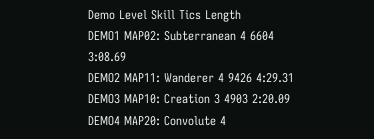Demo Level Skill Tics Length
DEMO1 MAP02: Subterranean 4 6604 3:08.69
DEMO2 MAP11: Wanderer 4 9426 4:29.31
DEMO3 MAP10: Creation 3 4903 2:20.09
DEMO4 MAP20: Convolute 4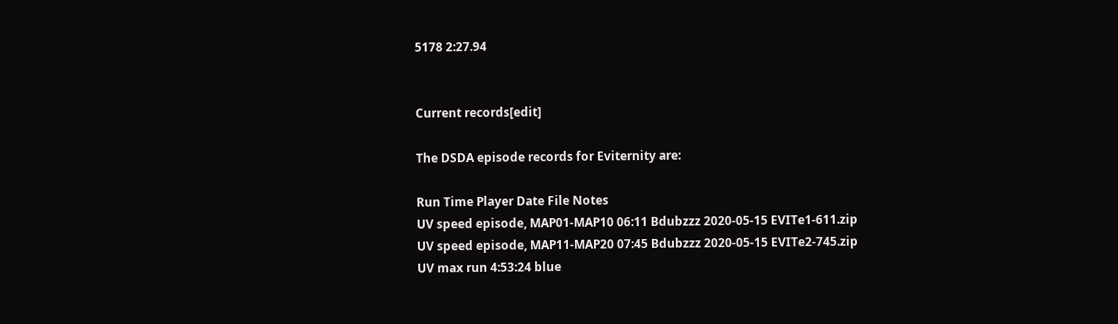5178 2:27.94


Current records[edit]

The DSDA episode records for Eviternity are:

Run Time Player Date File Notes
UV speed episode, MAP01-MAP10 06:11 Bdubzzz 2020-05-15 EVITe1-611.zip
UV speed episode, MAP11-MAP20 07:45 Bdubzzz 2020-05-15 EVITe2-745.zip
UV max run 4:53:24 blue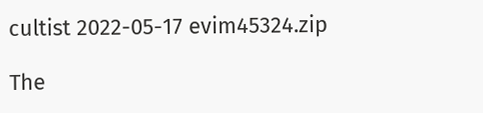cultist 2022-05-17 evim45324.zip

The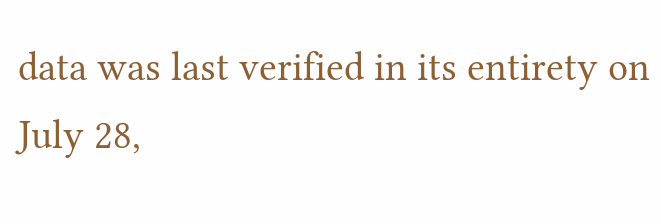data was last verified in its entirety on July 28,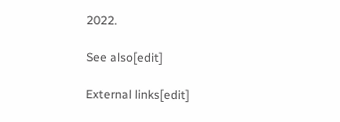2022.

See also[edit]

External links[edit]